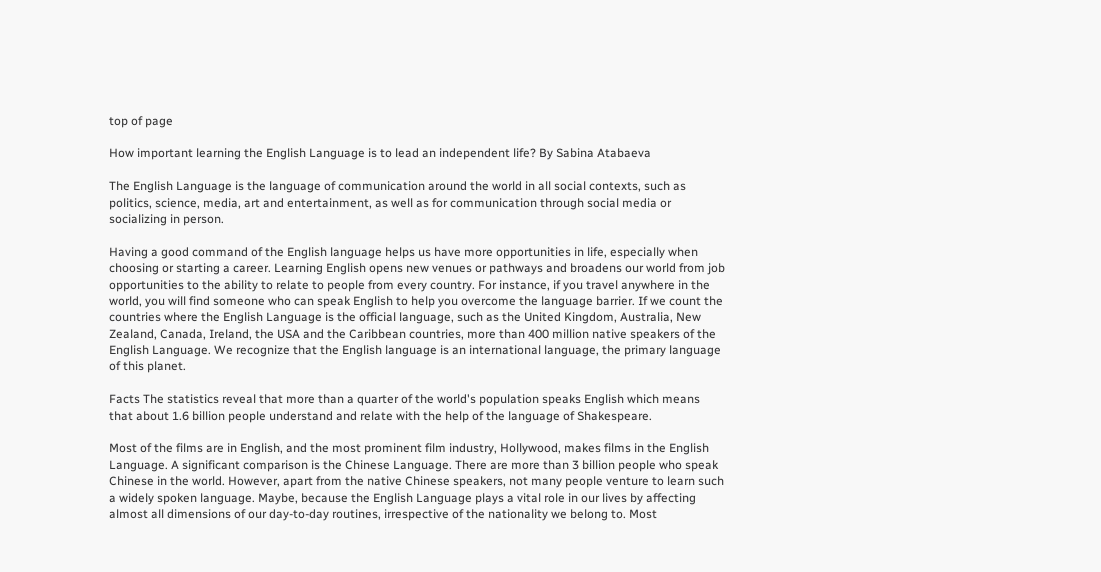top of page

How important learning the English Language is to lead an independent life? By Sabina Atabaeva

The English Language is the language of communication around the world in all social contexts, such as politics, science, media, art and entertainment, as well as for communication through social media or socializing in person.

Having a good command of the English language helps us have more opportunities in life, especially when choosing or starting a career. Learning English opens new venues or pathways and broadens our world from job opportunities to the ability to relate to people from every country. For instance, if you travel anywhere in the world, you will find someone who can speak English to help you overcome the language barrier. If we count the countries where the English Language is the official language, such as the United Kingdom, Australia, New Zealand, Canada, Ireland, the USA and the Caribbean countries, more than 400 million native speakers of the English Language. We recognize that the English language is an international language, the primary language of this planet.

Facts The statistics reveal that more than a quarter of the world's population speaks English which means that about 1.6 billion people understand and relate with the help of the language of Shakespeare.

Most of the films are in English, and the most prominent film industry, Hollywood, makes films in the English Language. A significant comparison is the Chinese Language. There are more than 3 billion people who speak Chinese in the world. However, apart from the native Chinese speakers, not many people venture to learn such a widely spoken language. Maybe, because the English Language plays a vital role in our lives by affecting almost all dimensions of our day-to-day routines, irrespective of the nationality we belong to. Most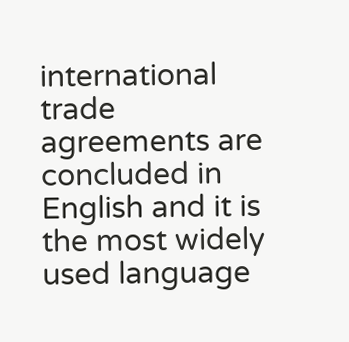international trade agreements are concluded in English and it is the most widely used language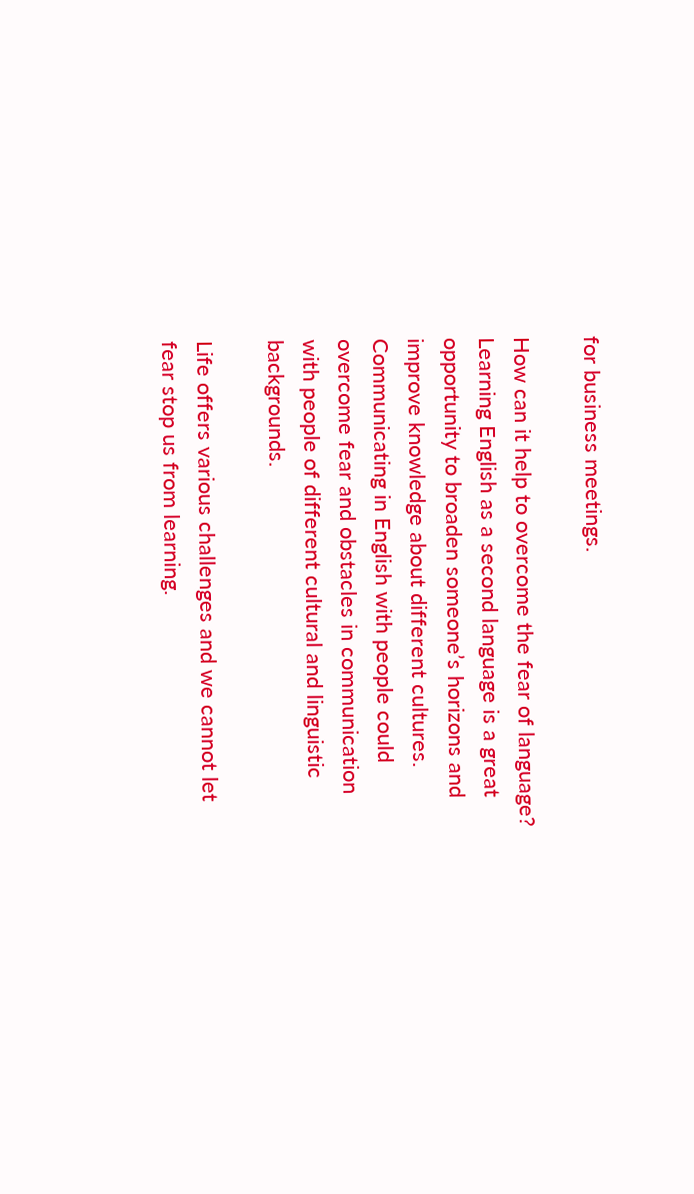for business meetings.

How can it help to overcome the fear of language? Learning English as a second language is a great opportunity to broaden someone’s horizons and improve knowledge about different cultures. Communicating in English with people could overcome fear and obstacles in communication with people of different cultural and linguistic backgrounds.

Life offers various challenges and we cannot let fear stop us from learning.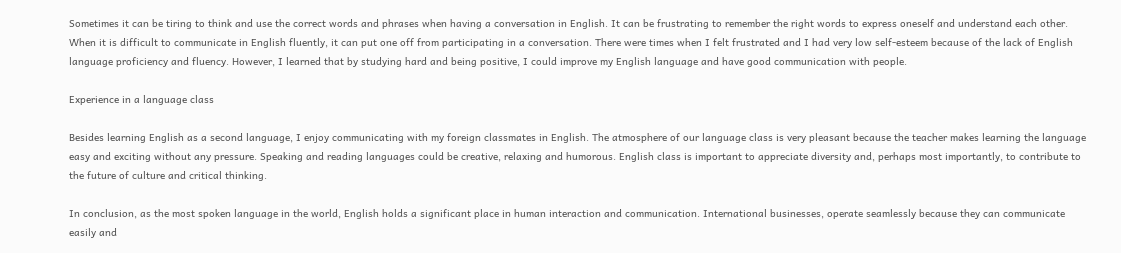Sometimes it can be tiring to think and use the correct words and phrases when having a conversation in English. It can be frustrating to remember the right words to express oneself and understand each other. When it is difficult to communicate in English fluently, it can put one off from participating in a conversation. There were times when I felt frustrated and I had very low self-esteem because of the lack of English language proficiency and fluency. However, I learned that by studying hard and being positive, I could improve my English language and have good communication with people.

Experience in a language class

Besides learning English as a second language, I enjoy communicating with my foreign classmates in English. The atmosphere of our language class is very pleasant because the teacher makes learning the language easy and exciting without any pressure. Speaking and reading languages could be creative, relaxing and humorous. English class is important to appreciate diversity and, perhaps most importantly, to contribute to the future of culture and critical thinking.

In conclusion, as the most spoken language in the world, English holds a significant place in human interaction and communication. International businesses, operate seamlessly because they can communicate easily and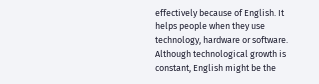effectively because of English. It helps people when they use technology, hardware or software. Although technological growth is constant, English might be the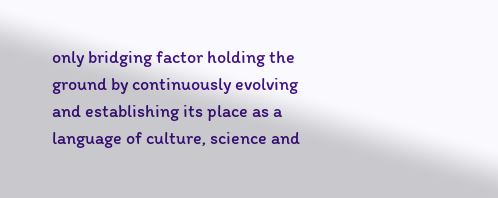only bridging factor holding the ground by continuously evolving and establishing its place as a language of culture, science and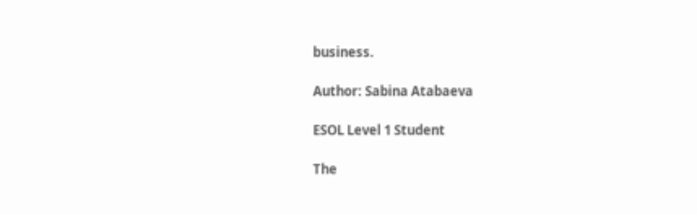business.

Author: Sabina Atabaeva

ESOL Level 1 Student

The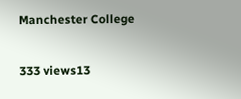Manchester College

333 views13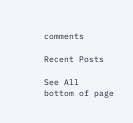comments

Recent Posts

See All
bottom of page